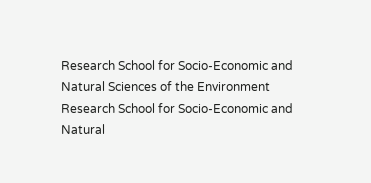Research School for Socio-Economic and
Natural Sciences of the Environment
Research School for Socio-Economic and
Natural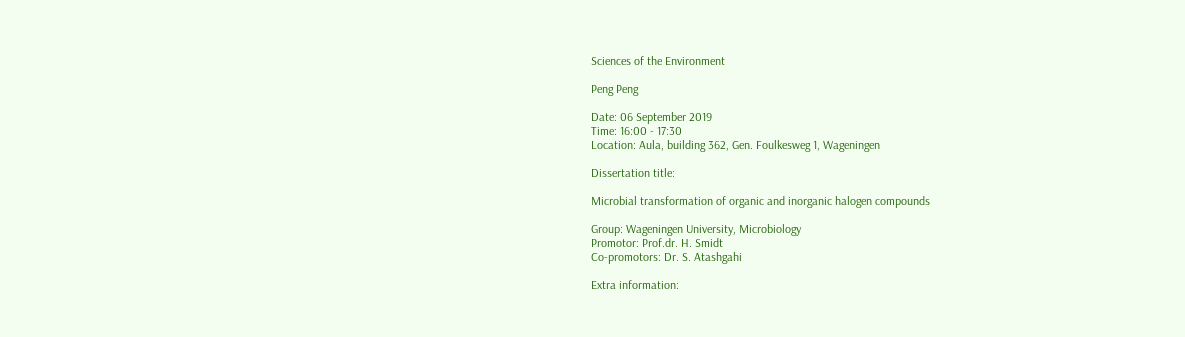Sciences of the Environment

Peng Peng

Date: 06 September 2019
Time: 16:00 - 17:30
Location: Aula, building 362, Gen. Foulkesweg 1, Wageningen

Dissertation title:

Microbial transformation of organic and inorganic halogen compounds

Group: Wageningen University, Microbiology
Promotor: Prof.dr. H. Smidt
Co-promotors: Dr. S. Atashgahi

Extra information: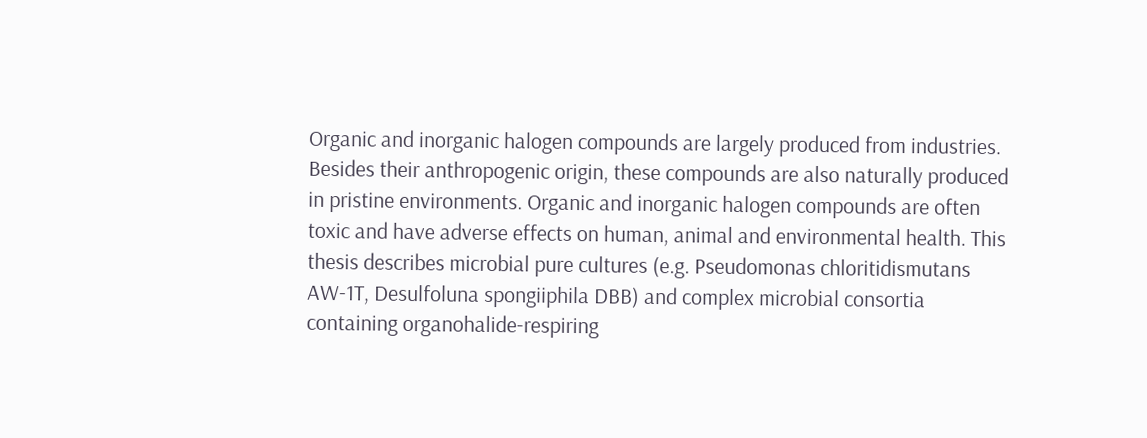Organic and inorganic halogen compounds are largely produced from industries. Besides their anthropogenic origin, these compounds are also naturally produced in pristine environments. Organic and inorganic halogen compounds are often toxic and have adverse effects on human, animal and environmental health. This thesis describes microbial pure cultures (e.g. Pseudomonas chloritidismutans AW-1T, Desulfoluna spongiiphila DBB) and complex microbial consortia containing organohalide-respiring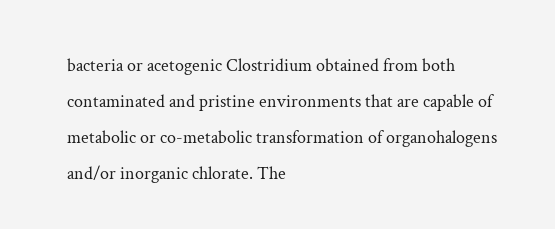bacteria or acetogenic Clostridium obtained from both contaminated and pristine environments that are capable of metabolic or co-metabolic transformation of organohalogens and/or inorganic chlorate. The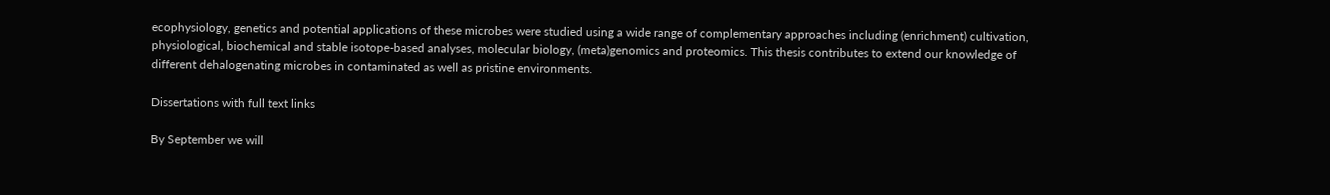ecophysiology, genetics and potential applications of these microbes were studied using a wide range of complementary approaches including (enrichment) cultivation, physiological, biochemical and stable isotope-based analyses, molecular biology, (meta)genomics and proteomics. This thesis contributes to extend our knowledge of different dehalogenating microbes in contaminated as well as pristine environments.

Dissertations with full text links

By September we will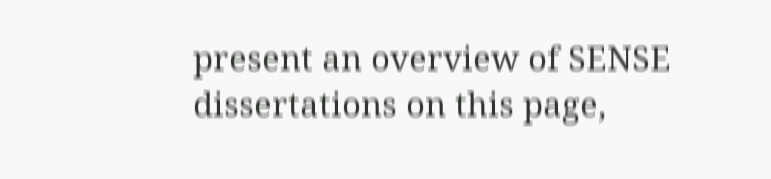present an overview of SENSE dissertations on this page,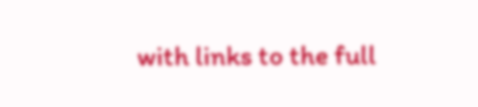with links to the full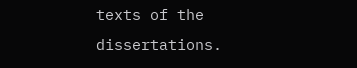texts of the dissertations.